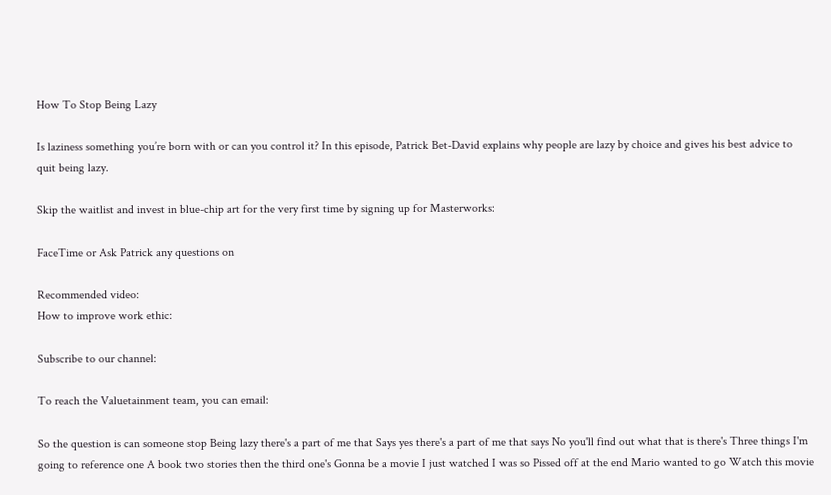How To Stop Being Lazy

Is laziness something you’re born with or can you control it? In this episode, Patrick Bet-David explains why people are lazy by choice and gives his best advice to quit being lazy.

Skip the waitlist and invest in blue-chip art for the very first time by signing up for Masterworks:

FaceTime or Ask Patrick any questions on

Recommended video:
How to improve work ethic:

Subscribe to our channel:

To reach the Valuetainment team, you can email:

So the question is can someone stop Being lazy there's a part of me that Says yes there's a part of me that says No you'll find out what that is there's Three things I'm going to reference one A book two stories then the third one's Gonna be a movie I just watched I was so Pissed off at the end Mario wanted to go Watch this movie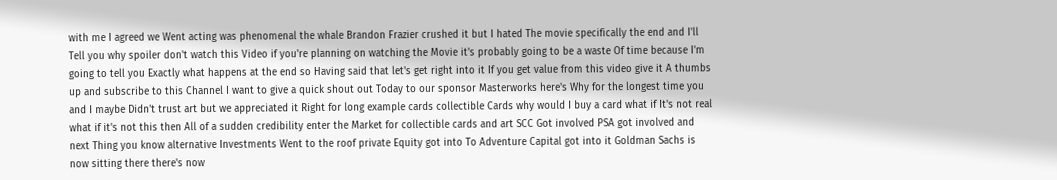with me I agreed we Went acting was phenomenal the whale Brandon Frazier crushed it but I hated The movie specifically the end and I'll Tell you why spoiler don't watch this Video if you're planning on watching the Movie it's probably going to be a waste Of time because I'm going to tell you Exactly what happens at the end so Having said that let's get right into it If you get value from this video give it A thumbs up and subscribe to this Channel I want to give a quick shout out Today to our sponsor Masterworks here's Why for the longest time you and I maybe Didn't trust art but we appreciated it Right for long example cards collectible Cards why would I buy a card what if It's not real what if it's not this then All of a sudden credibility enter the Market for collectible cards and art SCC Got involved PSA got involved and next Thing you know alternative Investments Went to the roof private Equity got into To Adventure Capital got into it Goldman Sachs is now sitting there there's now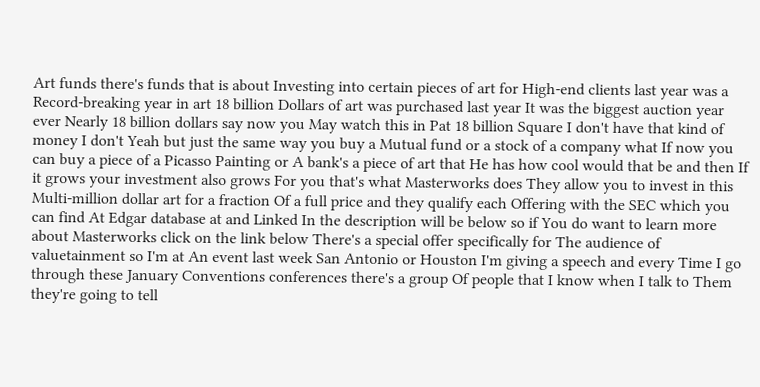Art funds there's funds that is about Investing into certain pieces of art for High-end clients last year was a Record-breaking year in art 18 billion Dollars of art was purchased last year It was the biggest auction year ever Nearly 18 billion dollars say now you May watch this in Pat 18 billion Square I don't have that kind of money I don't Yeah but just the same way you buy a Mutual fund or a stock of a company what If now you can buy a piece of a Picasso Painting or A bank's a piece of art that He has how cool would that be and then If it grows your investment also grows For you that's what Masterworks does They allow you to invest in this Multi-million dollar art for a fraction Of a full price and they qualify each Offering with the SEC which you can find At Edgar database at and Linked In the description will be below so if You do want to learn more about Masterworks click on the link below There's a special offer specifically for The audience of valuetainment so I'm at An event last week San Antonio or Houston I'm giving a speech and every Time I go through these January Conventions conferences there's a group Of people that I know when I talk to Them they're going to tell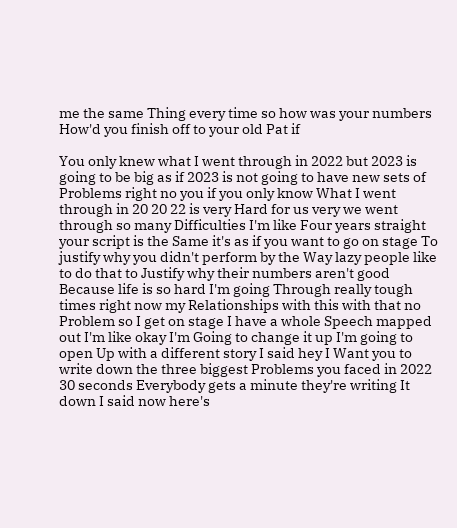me the same Thing every time so how was your numbers How'd you finish off to your old Pat if

You only knew what I went through in 2022 but 2023 is going to be big as if 2023 is not going to have new sets of Problems right no you if you only know What I went through in 20 20 22 is very Hard for us very we went through so many Difficulties I'm like Four years straight your script is the Same it's as if you want to go on stage To justify why you didn't perform by the Way lazy people like to do that to Justify why their numbers aren't good Because life is so hard I'm going Through really tough times right now my Relationships with this with that no Problem so I get on stage I have a whole Speech mapped out I'm like okay I'm Going to change it up I'm going to open Up with a different story I said hey I Want you to write down the three biggest Problems you faced in 2022 30 seconds Everybody gets a minute they're writing It down I said now here's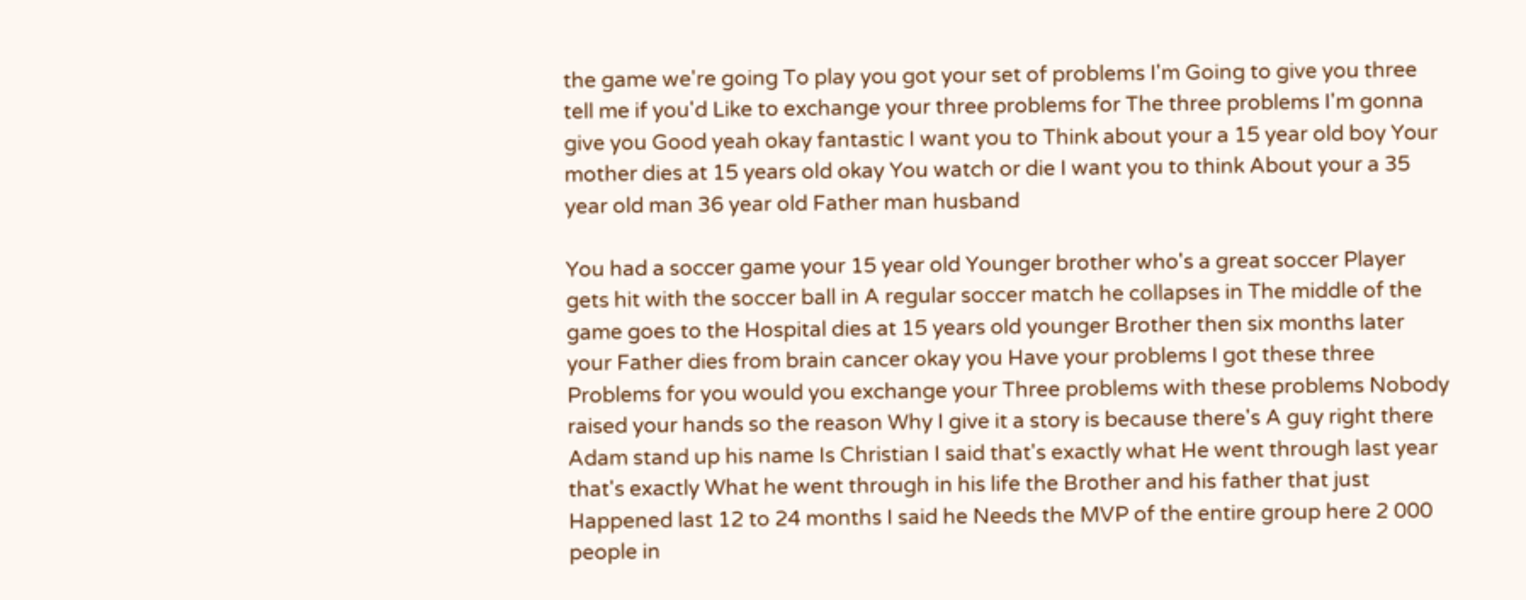the game we're going To play you got your set of problems I'm Going to give you three tell me if you'd Like to exchange your three problems for The three problems I'm gonna give you Good yeah okay fantastic I want you to Think about your a 15 year old boy Your mother dies at 15 years old okay You watch or die I want you to think About your a 35 year old man 36 year old Father man husband

You had a soccer game your 15 year old Younger brother who's a great soccer Player gets hit with the soccer ball in A regular soccer match he collapses in The middle of the game goes to the Hospital dies at 15 years old younger Brother then six months later your Father dies from brain cancer okay you Have your problems I got these three Problems for you would you exchange your Three problems with these problems Nobody raised your hands so the reason Why I give it a story is because there's A guy right there Adam stand up his name Is Christian I said that's exactly what He went through last year that's exactly What he went through in his life the Brother and his father that just Happened last 12 to 24 months I said he Needs the MVP of the entire group here 2 000 people in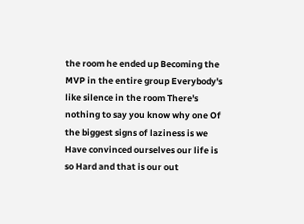the room he ended up Becoming the MVP in the entire group Everybody's like silence in the room There's nothing to say you know why one Of the biggest signs of laziness is we Have convinced ourselves our life is so Hard and that is our out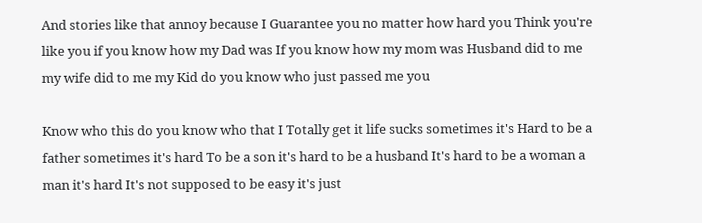And stories like that annoy because I Guarantee you no matter how hard you Think you're like you if you know how my Dad was If you know how my mom was Husband did to me my wife did to me my Kid do you know who just passed me you

Know who this do you know who that I Totally get it life sucks sometimes it's Hard to be a father sometimes it's hard To be a son it's hard to be a husband It's hard to be a woman a man it's hard It's not supposed to be easy it's just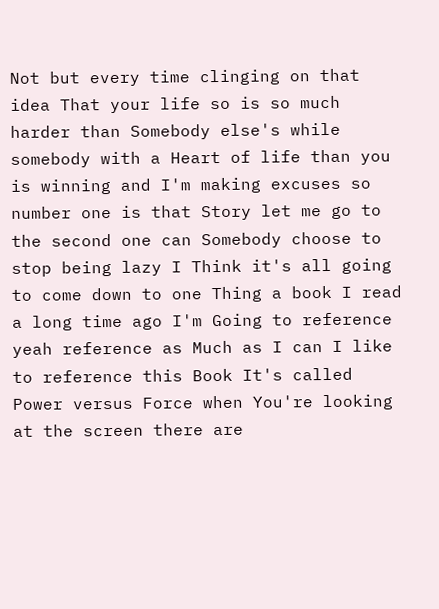Not but every time clinging on that idea That your life so is so much harder than Somebody else's while somebody with a Heart of life than you is winning and I'm making excuses so number one is that Story let me go to the second one can Somebody choose to stop being lazy I Think it's all going to come down to one Thing a book I read a long time ago I'm Going to reference yeah reference as Much as I can I like to reference this Book It's called Power versus Force when You're looking at the screen there are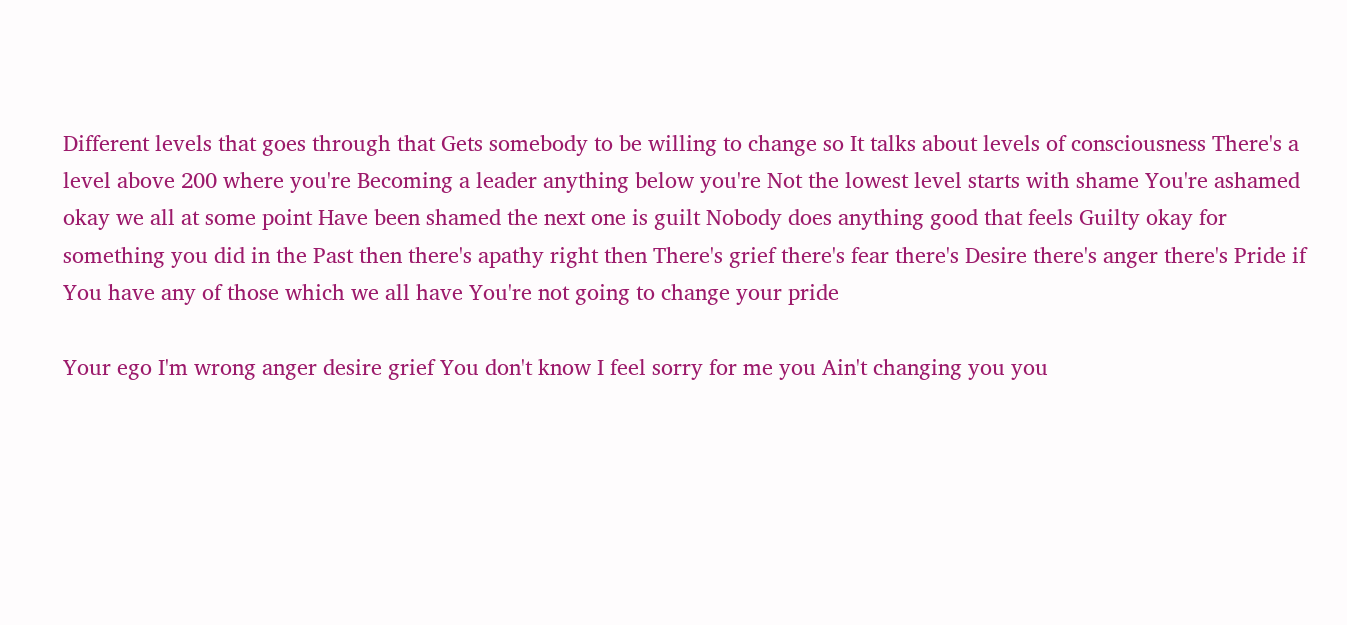Different levels that goes through that Gets somebody to be willing to change so It talks about levels of consciousness There's a level above 200 where you're Becoming a leader anything below you're Not the lowest level starts with shame You're ashamed okay we all at some point Have been shamed the next one is guilt Nobody does anything good that feels Guilty okay for something you did in the Past then there's apathy right then There's grief there's fear there's Desire there's anger there's Pride if You have any of those which we all have You're not going to change your pride

Your ego I'm wrong anger desire grief You don't know I feel sorry for me you Ain't changing you you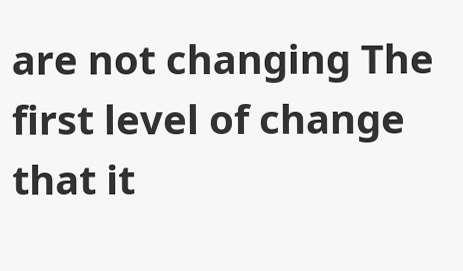are not changing The first level of change that it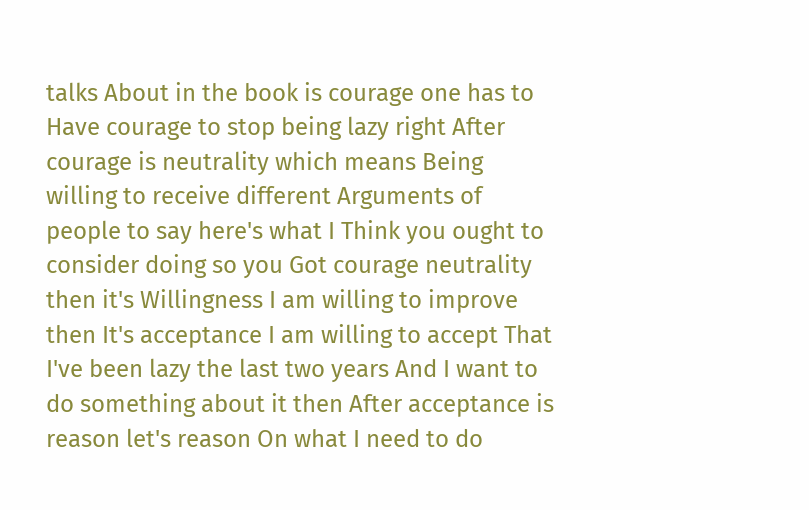talks About in the book is courage one has to Have courage to stop being lazy right After courage is neutrality which means Being willing to receive different Arguments of people to say here's what I Think you ought to consider doing so you Got courage neutrality then it's Willingness I am willing to improve then It's acceptance I am willing to accept That I've been lazy the last two years And I want to do something about it then After acceptance is reason let's reason On what I need to do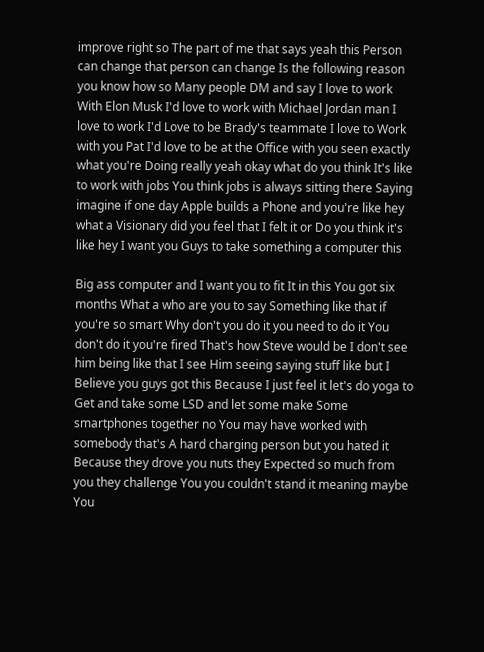improve right so The part of me that says yeah this Person can change that person can change Is the following reason you know how so Many people DM and say I love to work With Elon Musk I'd love to work with Michael Jordan man I love to work I'd Love to be Brady's teammate I love to Work with you Pat I'd love to be at the Office with you seen exactly what you're Doing really yeah okay what do you think It's like to work with jobs You think jobs is always sitting there Saying imagine if one day Apple builds a Phone and you're like hey what a Visionary did you feel that I felt it or Do you think it's like hey I want you Guys to take something a computer this

Big ass computer and I want you to fit It in this You got six months What a who are you to say Something like that if you're so smart Why don't you do it you need to do it You don't do it you're fired That's how Steve would be I don't see him being like that I see Him seeing saying stuff like but I Believe you guys got this Because I just feel it let's do yoga to Get and take some LSD and let some make Some smartphones together no You may have worked with somebody that's A hard charging person but you hated it Because they drove you nuts they Expected so much from you they challenge You you couldn't stand it meaning maybe You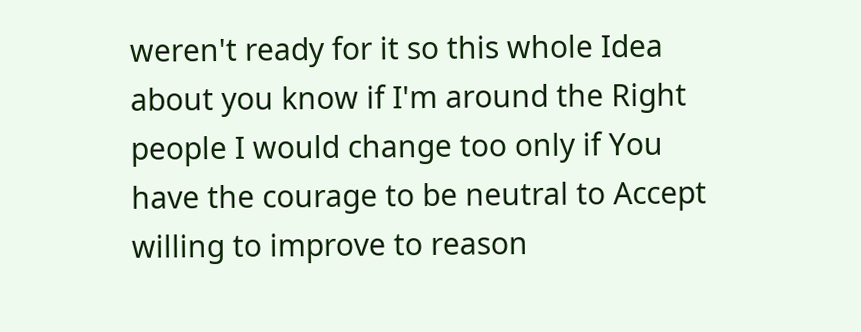weren't ready for it so this whole Idea about you know if I'm around the Right people I would change too only if You have the courage to be neutral to Accept willing to improve to reason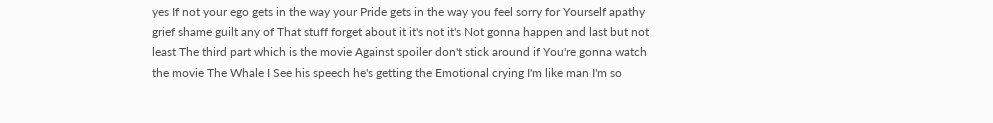yes If not your ego gets in the way your Pride gets in the way you feel sorry for Yourself apathy grief shame guilt any of That stuff forget about it it's not it's Not gonna happen and last but not least The third part which is the movie Against spoiler don't stick around if You're gonna watch the movie The Whale I See his speech he's getting the Emotional crying I'm like man I'm so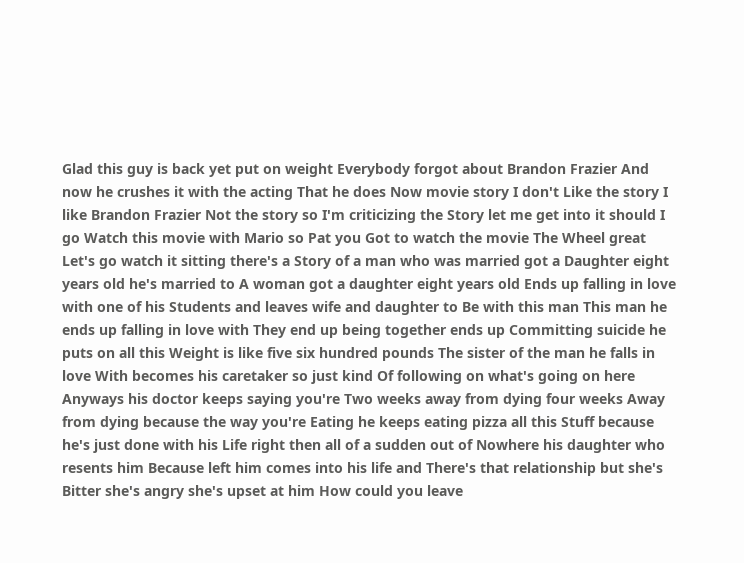Glad this guy is back yet put on weight Everybody forgot about Brandon Frazier And now he crushes it with the acting That he does Now movie story I don't Like the story I like Brandon Frazier Not the story so I'm criticizing the Story let me get into it should I go Watch this movie with Mario so Pat you Got to watch the movie The Wheel great Let's go watch it sitting there's a Story of a man who was married got a Daughter eight years old he's married to A woman got a daughter eight years old Ends up falling in love with one of his Students and leaves wife and daughter to Be with this man This man he ends up falling in love with They end up being together ends up Committing suicide he puts on all this Weight is like five six hundred pounds The sister of the man he falls in love With becomes his caretaker so just kind Of following on what's going on here Anyways his doctor keeps saying you're Two weeks away from dying four weeks Away from dying because the way you're Eating he keeps eating pizza all this Stuff because he's just done with his Life right then all of a sudden out of Nowhere his daughter who resents him Because left him comes into his life and There's that relationship but she's Bitter she's angry she's upset at him How could you leave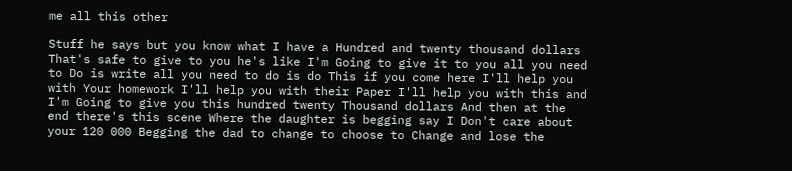me all this other

Stuff he says but you know what I have a Hundred and twenty thousand dollars That's safe to give to you he's like I'm Going to give it to you all you need to Do is write all you need to do is do This if you come here I'll help you with Your homework I'll help you with their Paper I'll help you with this and I'm Going to give you this hundred twenty Thousand dollars And then at the end there's this scene Where the daughter is begging say I Don't care about your 120 000 Begging the dad to change to choose to Change and lose the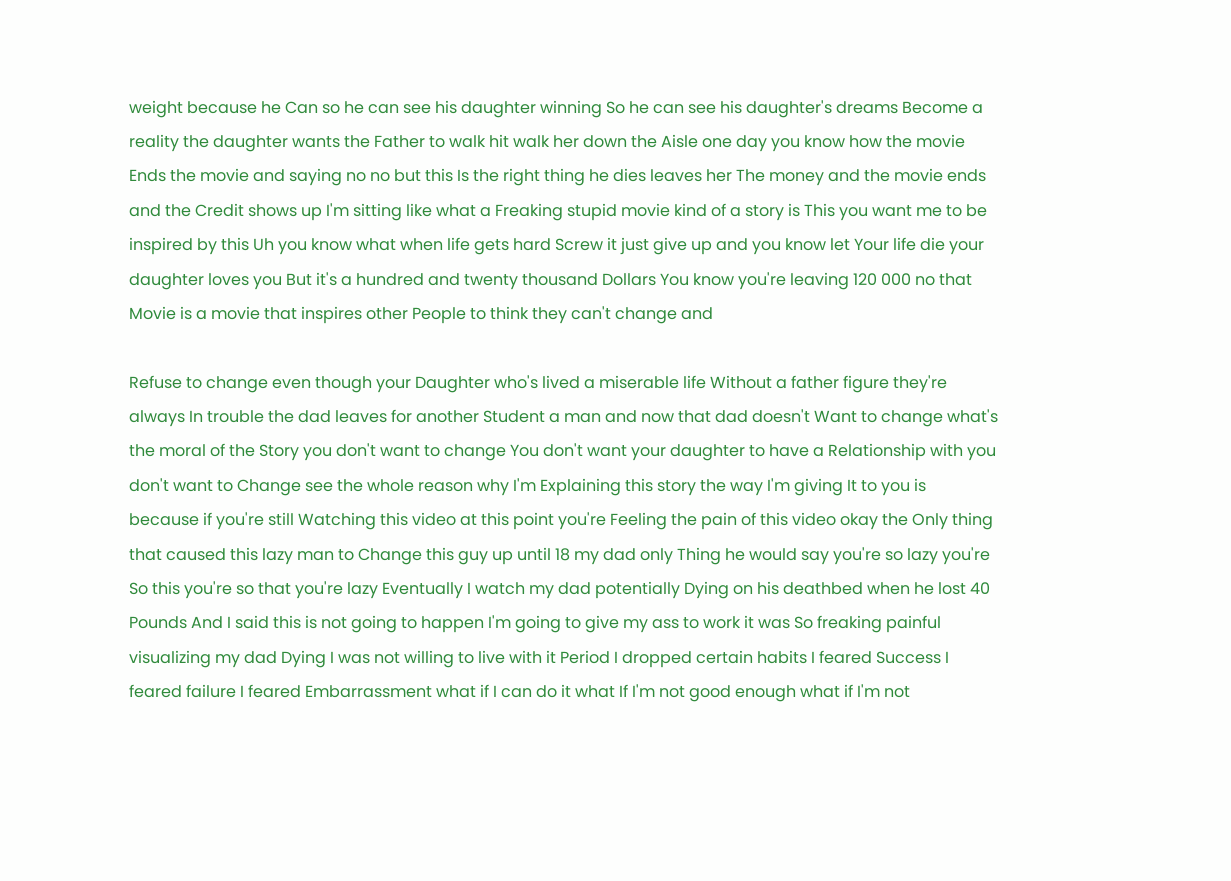weight because he Can so he can see his daughter winning So he can see his daughter's dreams Become a reality the daughter wants the Father to walk hit walk her down the Aisle one day you know how the movie Ends the movie and saying no no but this Is the right thing he dies leaves her The money and the movie ends and the Credit shows up I'm sitting like what a Freaking stupid movie kind of a story is This you want me to be inspired by this Uh you know what when life gets hard Screw it just give up and you know let Your life die your daughter loves you But it's a hundred and twenty thousand Dollars You know you're leaving 120 000 no that Movie is a movie that inspires other People to think they can't change and

Refuse to change even though your Daughter who's lived a miserable life Without a father figure they're always In trouble the dad leaves for another Student a man and now that dad doesn't Want to change what's the moral of the Story you don't want to change You don't want your daughter to have a Relationship with you don't want to Change see the whole reason why I'm Explaining this story the way I'm giving It to you is because if you're still Watching this video at this point you're Feeling the pain of this video okay the Only thing that caused this lazy man to Change this guy up until 18 my dad only Thing he would say you're so lazy you're So this you're so that you're lazy Eventually I watch my dad potentially Dying on his deathbed when he lost 40 Pounds And I said this is not going to happen I'm going to give my ass to work it was So freaking painful visualizing my dad Dying I was not willing to live with it Period I dropped certain habits I feared Success I feared failure I feared Embarrassment what if I can do it what If I'm not good enough what if I'm not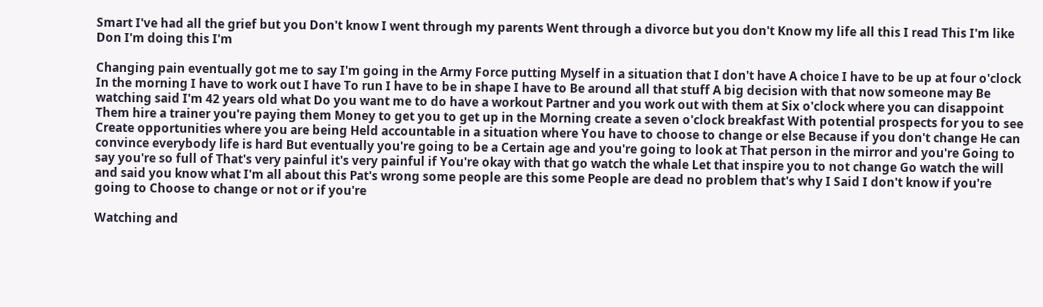Smart I've had all the grief but you Don't know I went through my parents Went through a divorce but you don't Know my life all this I read This I'm like Don I'm doing this I'm

Changing pain eventually got me to say I'm going in the Army Force putting Myself in a situation that I don't have A choice I have to be up at four o'clock In the morning I have to work out I have To run I have to be in shape I have to Be around all that stuff A big decision with that now someone may Be watching said I'm 42 years old what Do you want me to do have a workout Partner and you work out with them at Six o'clock where you can disappoint Them hire a trainer you're paying them Money to get you to get up in the Morning create a seven o'clock breakfast With potential prospects for you to see Create opportunities where you are being Held accountable in a situation where You have to choose to change or else Because if you don't change He can convince everybody life is hard But eventually you're going to be a Certain age and you're going to look at That person in the mirror and you're Going to say you're so full of That's very painful it's very painful if You're okay with that go watch the whale Let that inspire you to not change Go watch the will and said you know what I'm all about this Pat's wrong some people are this some People are dead no problem that's why I Said I don't know if you're going to Choose to change or not or if you're

Watching and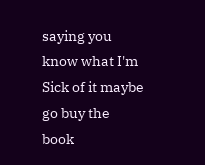saying you know what I'm Sick of it maybe go buy the book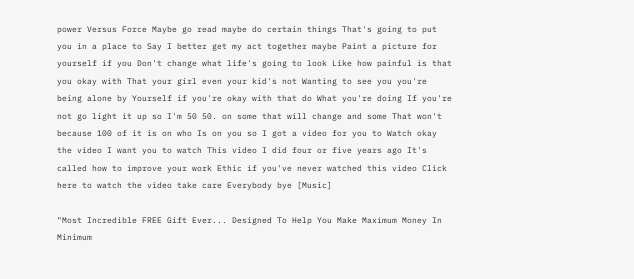power Versus Force Maybe go read maybe do certain things That's going to put you in a place to Say I better get my act together maybe Paint a picture for yourself if you Don't change what life's going to look Like how painful is that you okay with That your girl even your kid's not Wanting to see you you're being alone by Yourself if you're okay with that do What you're doing If you're not go light it up so I'm 50 50. on some that will change and some That won't because 100 of it is on who Is on you so I got a video for you to Watch okay the video I want you to watch This video I did four or five years ago It's called how to improve your work Ethic if you've never watched this video Click here to watch the video take care Everybody bye [Music]

"Most Incredible FREE Gift Ever... Designed To Help You Make Maximum Money In Minimum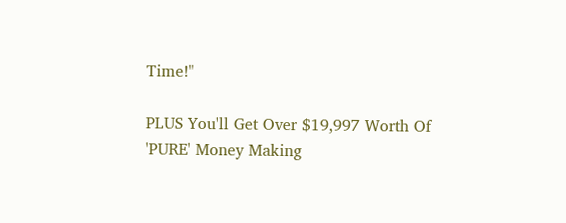Time!"

PLUS You'll Get Over $19,997 Worth Of 'PURE' Money Making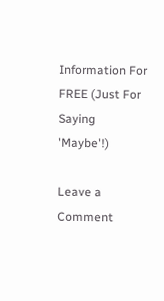Information For FREE (Just For Saying 'Maybe'!)

Leave a Comment